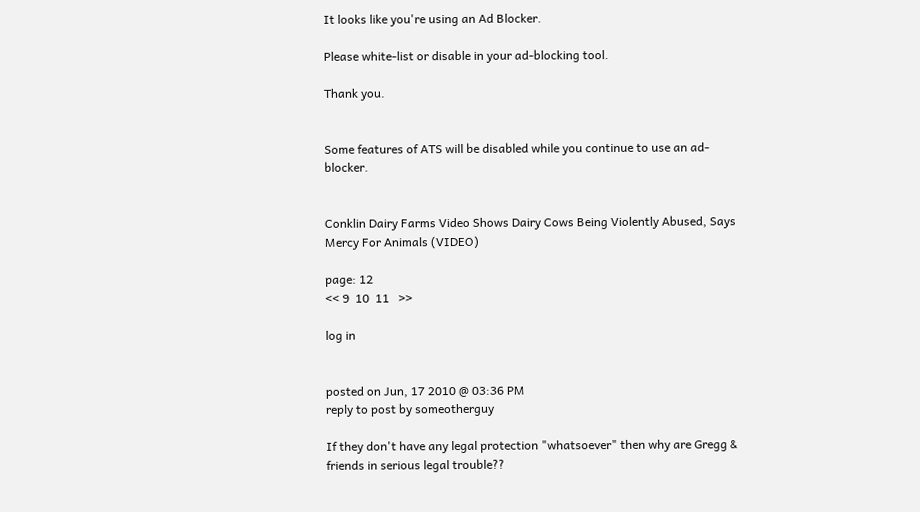It looks like you're using an Ad Blocker.

Please white-list or disable in your ad-blocking tool.

Thank you.


Some features of ATS will be disabled while you continue to use an ad-blocker.


Conklin Dairy Farms Video Shows Dairy Cows Being Violently Abused, Says Mercy For Animals (VIDEO)

page: 12
<< 9  10  11   >>

log in


posted on Jun, 17 2010 @ 03:36 PM
reply to post by someotherguy

If they don't have any legal protection "whatsoever" then why are Gregg & friends in serious legal trouble??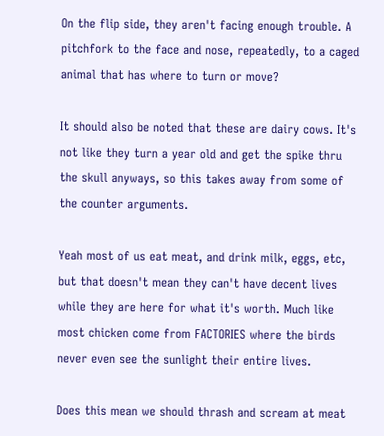On the flip side, they aren't facing enough trouble. A pitchfork to the face and nose, repeatedly, to a caged animal that has where to turn or move?

It should also be noted that these are dairy cows. It's not like they turn a year old and get the spike thru the skull anyways, so this takes away from some of the counter arguments.

Yeah most of us eat meat, and drink milk, eggs, etc, but that doesn't mean they can't have decent lives while they are here for what it's worth. Much like most chicken come from FACTORIES where the birds never even see the sunlight their entire lives.

Does this mean we should thrash and scream at meat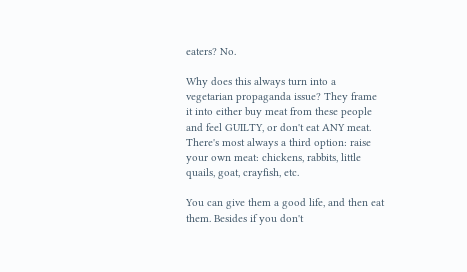eaters? No.

Why does this always turn into a vegetarian propaganda issue? They frame it into either buy meat from these people and feel GUILTY, or don't eat ANY meat. There's most always a third option: raise your own meat: chickens, rabbits, little quails, goat, crayfish, etc.

You can give them a good life, and then eat them. Besides if you don't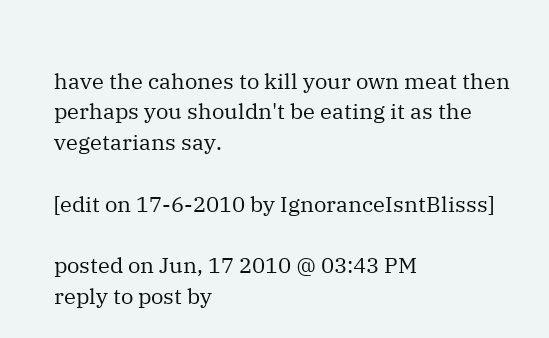have the cahones to kill your own meat then perhaps you shouldn't be eating it as the vegetarians say.

[edit on 17-6-2010 by IgnoranceIsntBlisss]

posted on Jun, 17 2010 @ 03:43 PM
reply to post by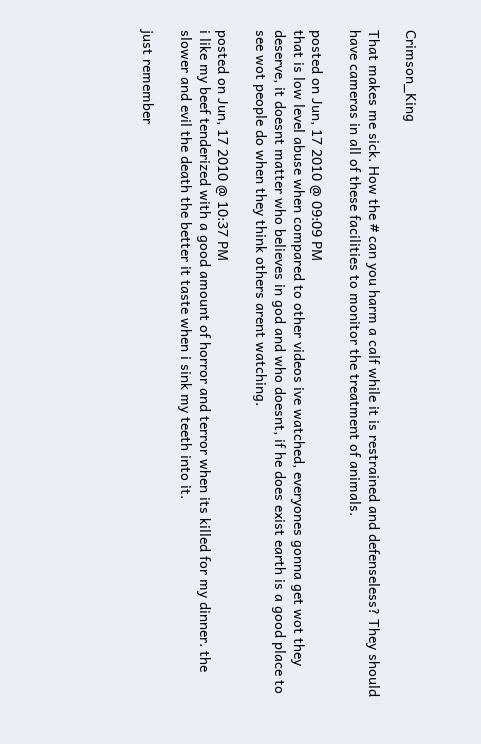Crimson_King

That makes me sick. How the # can you harm a calf while it is restrained and defenseless? They should have cameras in all of these facilities to monitor the treatment of animals.

posted on Jun, 17 2010 @ 09:09 PM
that is low level abuse when compared to other videos ive watched, everyones gonna get wot they deserve, it doesnt matter who believes in god and who doesnt, if he does exist earth is a good place to see wot people do when they think others arent watching.

posted on Jun, 17 2010 @ 10:37 PM
i like my beef tenderized with a good amount of horror and terror when its killed for my dinner. the slower and evil the death the better it taste when i sink my teeth into it.

just remember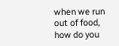when we run out of food, how do you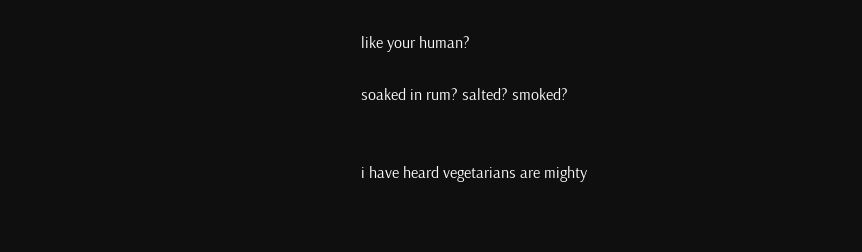like your human?

soaked in rum? salted? smoked?


i have heard vegetarians are mighty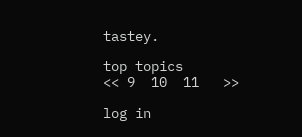tastey.

top topics
<< 9  10  11   >>

log in